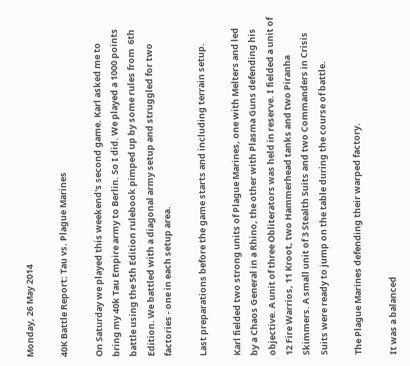Monday, 26 May 2014

40K Battle Report: Tau vs. Plague Marines

On Saturday we played this weekend's second game. Karl asked me to bring my 40k Tau Empire army to Berlin. So I did. We played a 1000 points battle using the 5th Edition rulebook pimped up by some rules from  6th Edition. We battled with a diagonal army setup and struggled for two factories - one in each setup area.

Last preparations before the game starts and including terrain setup.

Karl fielded two strong units of Plague Marines, one with Melters and led by a Chaos General in a Rhino, the other with Plasma Guns defending his objective. A unit of three Obliterators was held in reserve. I fielded a unit of 12 Fire Warrios, 11 Kroot, two Hammerhead tanks and two Piranha Skimmers. A small unit of 3 Stealth Suits and two Commanders in Crisis Suits were ready to jump on the table during the course of battle.

The Plague Marines defending their warped factory.

It was a balanced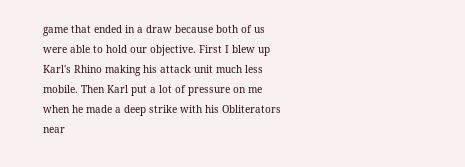game that ended in a draw because both of us were able to hold our objective. First I blew up Karl's Rhino making his attack unit much less mobile. Then Karl put a lot of pressure on me when he made a deep strike with his Obliterators near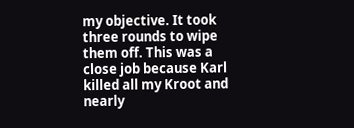my objective. It took three rounds to wipe them off. This was a close job because Karl killed all my Kroot and nearly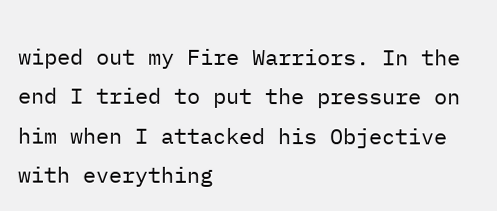wiped out my Fire Warriors. In the end I tried to put the pressure on him when I attacked his Objective with everything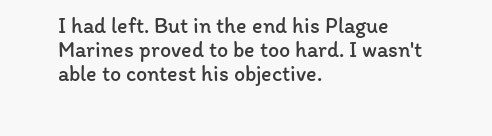I had left. But in the end his Plague Marines proved to be too hard. I wasn't able to contest his objective.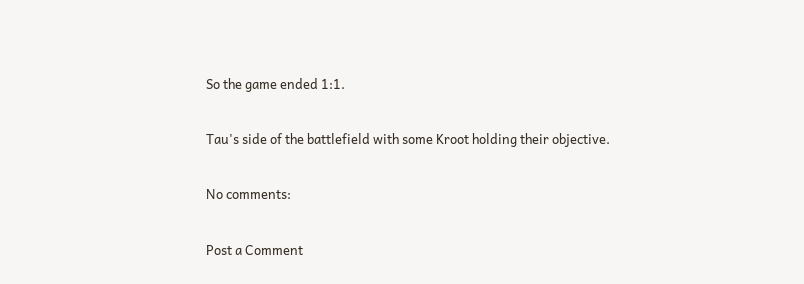So the game ended 1:1.

Tau's side of the battlefield with some Kroot holding their objective.

No comments:

Post a Comment